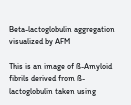Beta-lactoglobulin aggregation visualized by AFM

This is an image of ß-Amyloid fibrils derived from ß-lactoglobulin taken using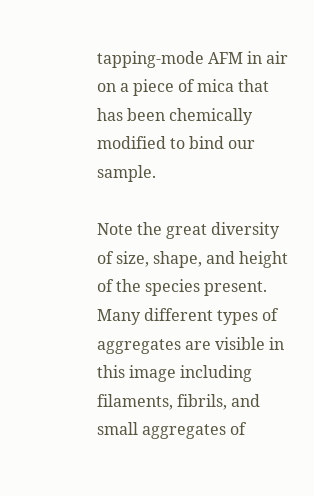tapping-mode AFM in air on a piece of mica that has been chemically modified to bind our sample.

Note the great diversity of size, shape, and height of the species present. Many different types of aggregates are visible in this image including filaments, fibrils, and small aggregates of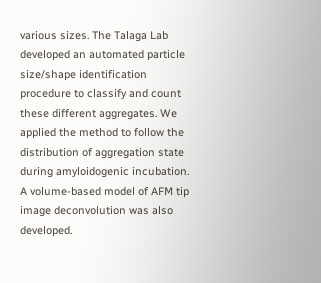various sizes. The Talaga Lab developed an automated particle size/shape identification procedure to classify and count these different aggregates. We applied the method to follow the distribution of aggregation state during amyloidogenic incubation. A volume-based model of AFM tip image deconvolution was also developed.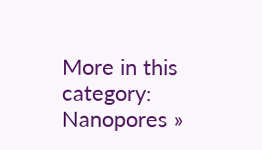More in this category: Nanopores »